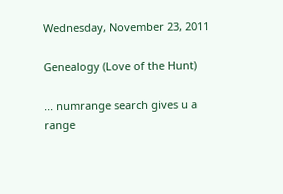Wednesday, November 23, 2011

Genealogy (Love of the Hunt)

... numrange search gives u a range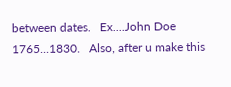between dates.   Ex....John Doe 1765...1830.   Also, after u make this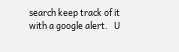search keep track of it with a google alert.   U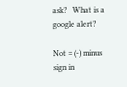ask?   What is a google alert?

Not = (-) minus sign in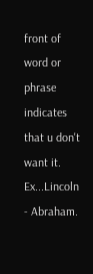front of word or phrase indicates that u don't want it.   Ex...Lincoln - Abraham.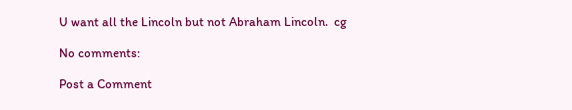U want all the Lincoln but not Abraham Lincoln.  cg

No comments:

Post a Comment